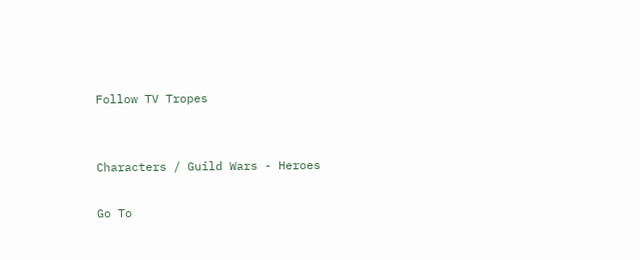Follow TV Tropes


Characters / Guild Wars - Heroes

Go To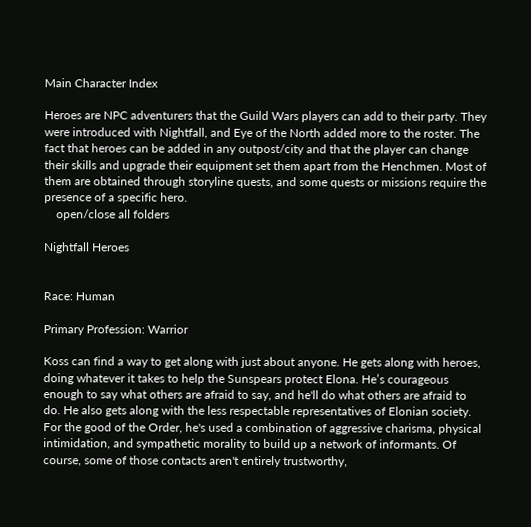Main Character Index

Heroes are NPC adventurers that the Guild Wars players can add to their party. They were introduced with Nightfall, and Eye of the North added more to the roster. The fact that heroes can be added in any outpost/city and that the player can change their skills and upgrade their equipment set them apart from the Henchmen. Most of them are obtained through storyline quests, and some quests or missions require the presence of a specific hero.
    open/close all folders

Nightfall Heroes


Race: Human

Primary Profession: Warrior

Koss can find a way to get along with just about anyone. He gets along with heroes, doing whatever it takes to help the Sunspears protect Elona. He’s courageous enough to say what others are afraid to say, and he'll do what others are afraid to do. He also gets along with the less respectable representatives of Elonian society. For the good of the Order, he's used a combination of aggressive charisma, physical intimidation, and sympathetic morality to build up a network of informants. Of course, some of those contacts aren't entirely trustworthy,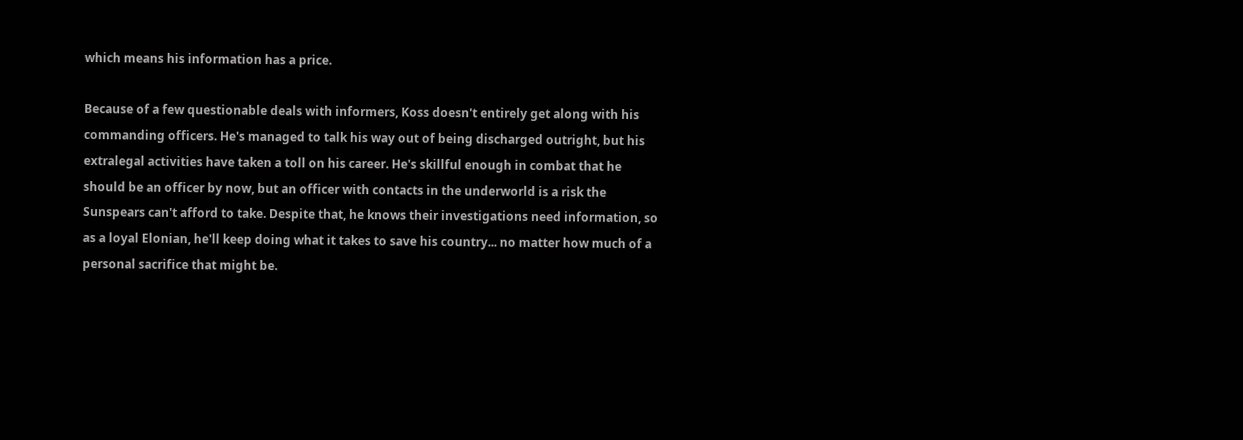which means his information has a price.

Because of a few questionable deals with informers, Koss doesn't entirely get along with his commanding officers. He's managed to talk his way out of being discharged outright, but his extralegal activities have taken a toll on his career. He's skillful enough in combat that he should be an officer by now, but an officer with contacts in the underworld is a risk the Sunspears can't afford to take. Despite that, he knows their investigations need information, so as a loyal Elonian, he'll keep doing what it takes to save his country... no matter how much of a personal sacrifice that might be.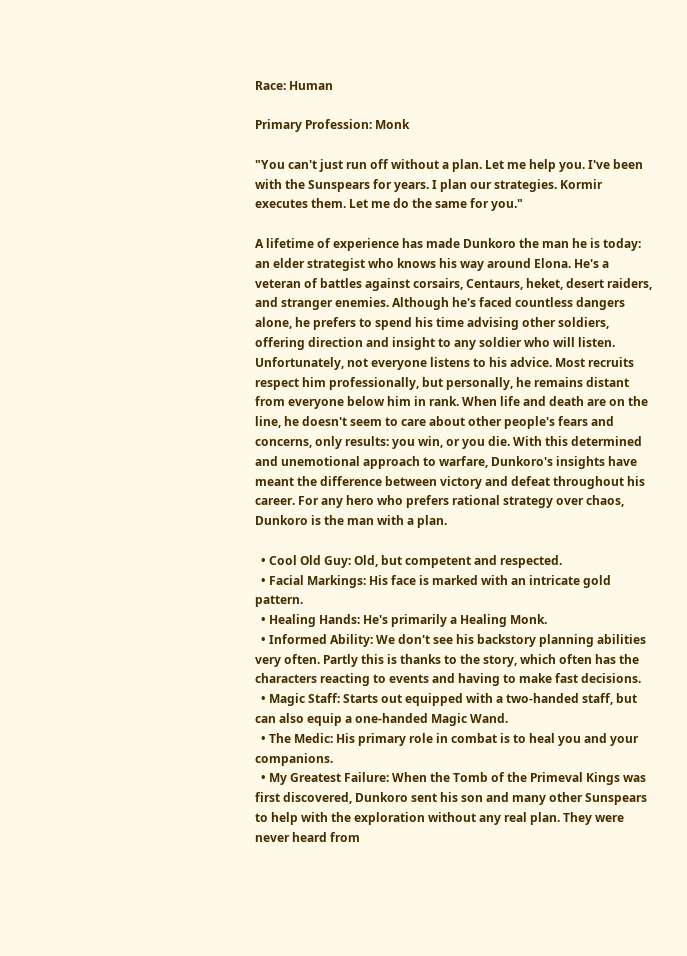Race: Human

Primary Profession: Monk

"You can't just run off without a plan. Let me help you. I've been with the Sunspears for years. I plan our strategies. Kormir executes them. Let me do the same for you."

A lifetime of experience has made Dunkoro the man he is today: an elder strategist who knows his way around Elona. He's a veteran of battles against corsairs, Centaurs, heket, desert raiders, and stranger enemies. Although he's faced countless dangers alone, he prefers to spend his time advising other soldiers, offering direction and insight to any soldier who will listen. Unfortunately, not everyone listens to his advice. Most recruits respect him professionally, but personally, he remains distant from everyone below him in rank. When life and death are on the line, he doesn't seem to care about other people's fears and concerns, only results: you win, or you die. With this determined and unemotional approach to warfare, Dunkoro's insights have meant the difference between victory and defeat throughout his career. For any hero who prefers rational strategy over chaos, Dunkoro is the man with a plan.

  • Cool Old Guy: Old, but competent and respected.
  • Facial Markings: His face is marked with an intricate gold pattern.
  • Healing Hands: He's primarily a Healing Monk.
  • Informed Ability: We don't see his backstory planning abilities very often. Partly this is thanks to the story, which often has the characters reacting to events and having to make fast decisions.
  • Magic Staff: Starts out equipped with a two-handed staff, but can also equip a one-handed Magic Wand.
  • The Medic: His primary role in combat is to heal you and your companions.
  • My Greatest Failure: When the Tomb of the Primeval Kings was first discovered, Dunkoro sent his son and many other Sunspears to help with the exploration without any real plan. They were never heard from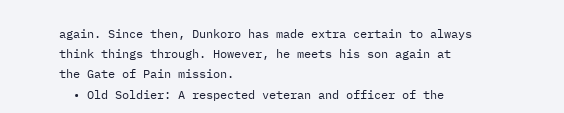again. Since then, Dunkoro has made extra certain to always think things through. However, he meets his son again at the Gate of Pain mission.
  • Old Soldier: A respected veteran and officer of the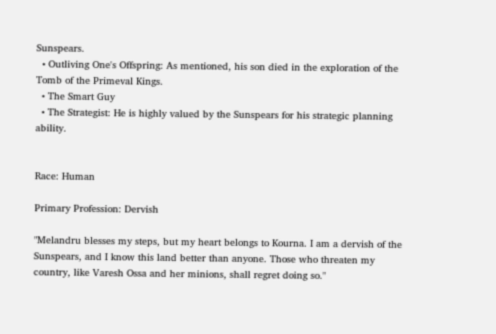Sunspears.
  • Outliving One's Offspring: As mentioned, his son died in the exploration of the Tomb of the Primeval Kings.
  • The Smart Guy
  • The Strategist: He is highly valued by the Sunspears for his strategic planning ability.


Race: Human

Primary Profession: Dervish

"Melandru blesses my steps, but my heart belongs to Kourna. I am a dervish of the Sunspears, and I know this land better than anyone. Those who threaten my country, like Varesh Ossa and her minions, shall regret doing so."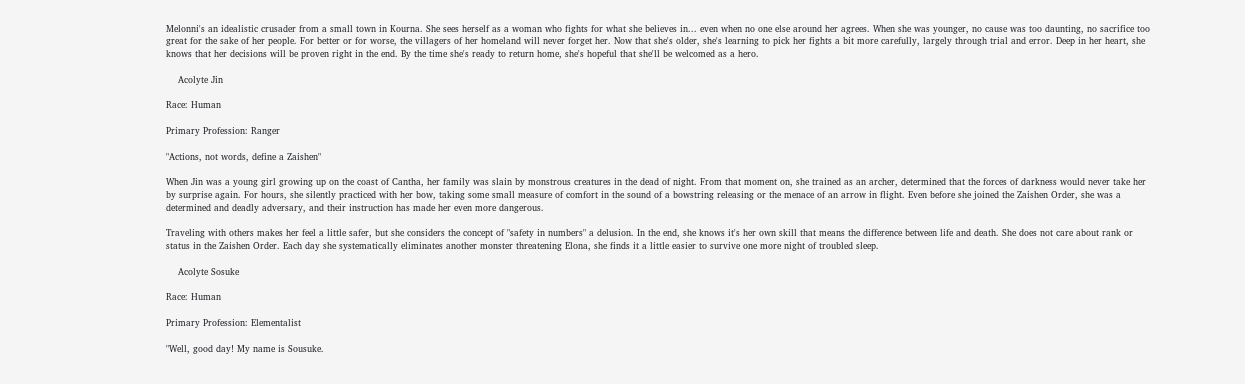Melonni's an idealistic crusader from a small town in Kourna. She sees herself as a woman who fights for what she believes in... even when no one else around her agrees. When she was younger, no cause was too daunting, no sacrifice too great for the sake of her people. For better or for worse, the villagers of her homeland will never forget her. Now that she's older, she's learning to pick her fights a bit more carefully, largely through trial and error. Deep in her heart, she knows that her decisions will be proven right in the end. By the time she's ready to return home, she's hopeful that she'll be welcomed as a hero.

    Acolyte Jin

Race: Human

Primary Profession: Ranger

"Actions, not words, define a Zaishen"

When Jin was a young girl growing up on the coast of Cantha, her family was slain by monstrous creatures in the dead of night. From that moment on, she trained as an archer, determined that the forces of darkness would never take her by surprise again. For hours, she silently practiced with her bow, taking some small measure of comfort in the sound of a bowstring releasing or the menace of an arrow in flight. Even before she joined the Zaishen Order, she was a determined and deadly adversary, and their instruction has made her even more dangerous.

Traveling with others makes her feel a little safer, but she considers the concept of "safety in numbers" a delusion. In the end, she knows it's her own skill that means the difference between life and death. She does not care about rank or status in the Zaishen Order. Each day she systematically eliminates another monster threatening Elona, she finds it a little easier to survive one more night of troubled sleep.

    Acolyte Sosuke

Race: Human

Primary Profession: Elementalist

"Well, good day! My name is Sousuke.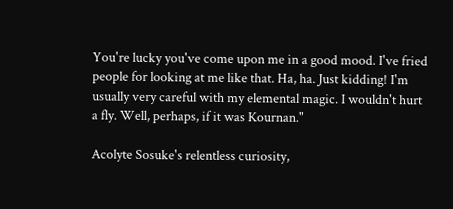You're lucky you've come upon me in a good mood. I've fried people for looking at me like that. Ha, ha. Just kidding! I'm usually very careful with my elemental magic. I wouldn't hurt a fly. Well, perhaps, if it was Kournan."

Acolyte Sosuke's relentless curiosity,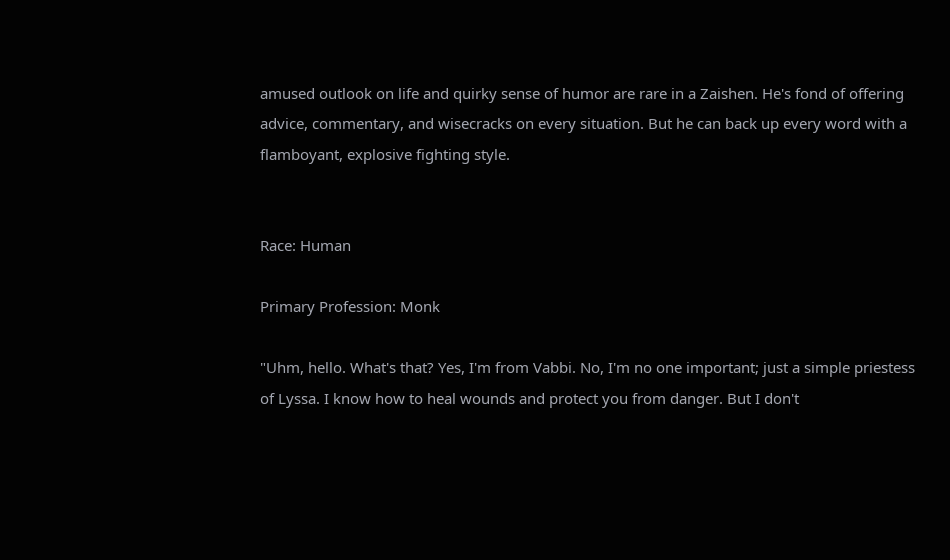amused outlook on life and quirky sense of humor are rare in a Zaishen. He's fond of offering advice, commentary, and wisecracks on every situation. But he can back up every word with a flamboyant, explosive fighting style.


Race: Human

Primary Profession: Monk

"Uhm, hello. What's that? Yes, I'm from Vabbi. No, I'm no one important; just a simple priestess of Lyssa. I know how to heal wounds and protect you from danger. But I don't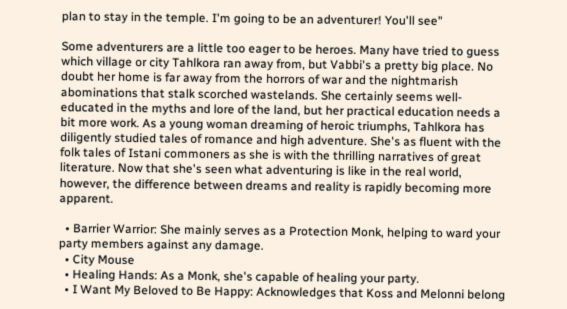plan to stay in the temple. I'm going to be an adventurer! You'll see"

Some adventurers are a little too eager to be heroes. Many have tried to guess which village or city Tahlkora ran away from, but Vabbi's a pretty big place. No doubt her home is far away from the horrors of war and the nightmarish abominations that stalk scorched wastelands. She certainly seems well-educated in the myths and lore of the land, but her practical education needs a bit more work. As a young woman dreaming of heroic triumphs, Tahlkora has diligently studied tales of romance and high adventure. She's as fluent with the folk tales of Istani commoners as she is with the thrilling narratives of great literature. Now that she's seen what adventuring is like in the real world, however, the difference between dreams and reality is rapidly becoming more apparent.

  • Barrier Warrior: She mainly serves as a Protection Monk, helping to ward your party members against any damage.
  • City Mouse
  • Healing Hands: As a Monk, she's capable of healing your party.
  • I Want My Beloved to Be Happy: Acknowledges that Koss and Melonni belong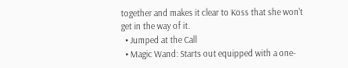together and makes it clear to Koss that she won't get in the way of it.
  • Jumped at the Call
  • Magic Wand: Starts out equipped with a one-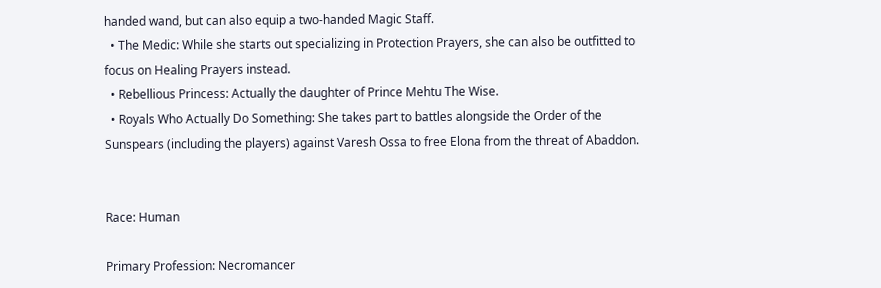handed wand, but can also equip a two-handed Magic Staff.
  • The Medic: While she starts out specializing in Protection Prayers, she can also be outfitted to focus on Healing Prayers instead.
  • Rebellious Princess: Actually the daughter of Prince Mehtu The Wise.
  • Royals Who Actually Do Something: She takes part to battles alongside the Order of the Sunspears (including the players) against Varesh Ossa to free Elona from the threat of Abaddon.


Race: Human

Primary Profession: Necromancer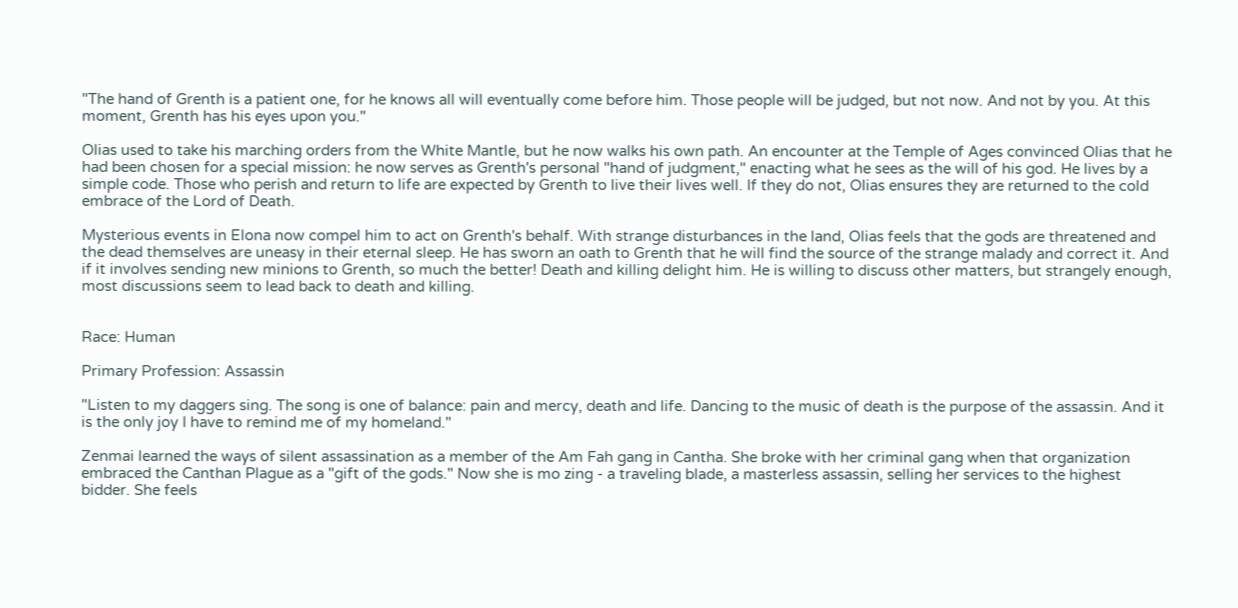"The hand of Grenth is a patient one, for he knows all will eventually come before him. Those people will be judged, but not now. And not by you. At this moment, Grenth has his eyes upon you."

Olias used to take his marching orders from the White Mantle, but he now walks his own path. An encounter at the Temple of Ages convinced Olias that he had been chosen for a special mission: he now serves as Grenth's personal "hand of judgment," enacting what he sees as the will of his god. He lives by a simple code. Those who perish and return to life are expected by Grenth to live their lives well. If they do not, Olias ensures they are returned to the cold embrace of the Lord of Death.

Mysterious events in Elona now compel him to act on Grenth's behalf. With strange disturbances in the land, Olias feels that the gods are threatened and the dead themselves are uneasy in their eternal sleep. He has sworn an oath to Grenth that he will find the source of the strange malady and correct it. And if it involves sending new minions to Grenth, so much the better! Death and killing delight him. He is willing to discuss other matters, but strangely enough, most discussions seem to lead back to death and killing.


Race: Human

Primary Profession: Assassin

"Listen to my daggers sing. The song is one of balance: pain and mercy, death and life. Dancing to the music of death is the purpose of the assassin. And it is the only joy I have to remind me of my homeland."

Zenmai learned the ways of silent assassination as a member of the Am Fah gang in Cantha. She broke with her criminal gang when that organization embraced the Canthan Plague as a "gift of the gods." Now she is mo zing - a traveling blade, a masterless assassin, selling her services to the highest bidder. She feels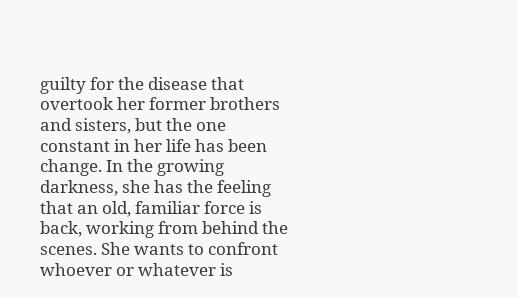guilty for the disease that overtook her former brothers and sisters, but the one constant in her life has been change. In the growing darkness, she has the feeling that an old, familiar force is back, working from behind the scenes. She wants to confront whoever or whatever is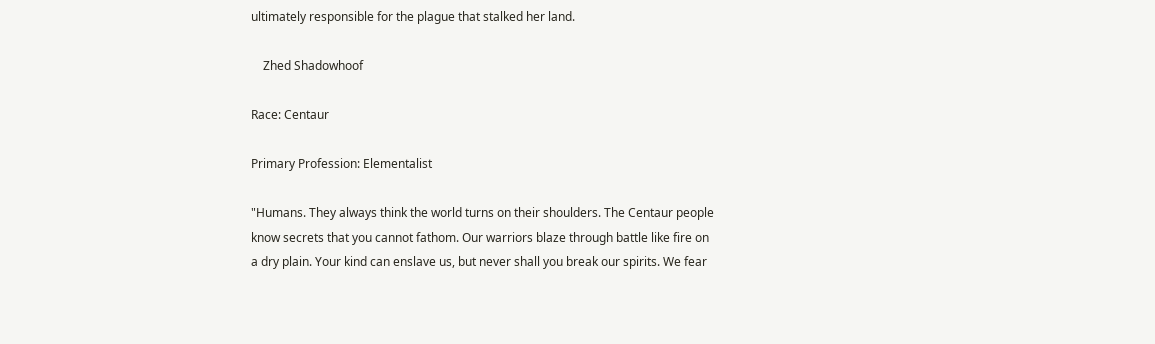ultimately responsible for the plague that stalked her land.

    Zhed Shadowhoof

Race: Centaur

Primary Profession: Elementalist

"Humans. They always think the world turns on their shoulders. The Centaur people know secrets that you cannot fathom. Our warriors blaze through battle like fire on a dry plain. Your kind can enslave us, but never shall you break our spirits. We fear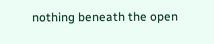nothing beneath the open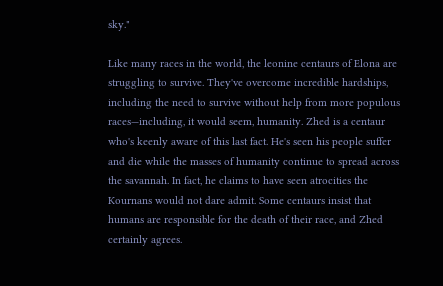sky."

Like many races in the world, the leonine centaurs of Elona are struggling to survive. They've overcome incredible hardships, including the need to survive without help from more populous races—including, it would seem, humanity. Zhed is a centaur who's keenly aware of this last fact. He's seen his people suffer and die while the masses of humanity continue to spread across the savannah. In fact, he claims to have seen atrocities the Kournans would not dare admit. Some centaurs insist that humans are responsible for the death of their race, and Zhed certainly agrees.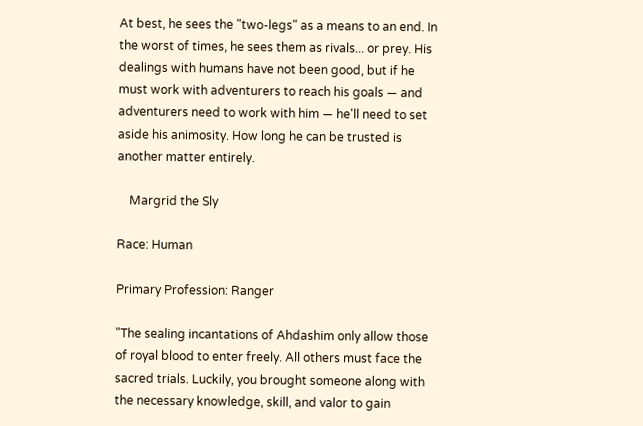At best, he sees the "two-legs" as a means to an end. In the worst of times, he sees them as rivals... or prey. His dealings with humans have not been good, but if he must work with adventurers to reach his goals — and adventurers need to work with him — he'll need to set aside his animosity. How long he can be trusted is another matter entirely.

    Margrid the Sly

Race: Human

Primary Profession: Ranger

"The sealing incantations of Ahdashim only allow those of royal blood to enter freely. All others must face the sacred trials. Luckily, you brought someone along with the necessary knowledge, skill, and valor to gain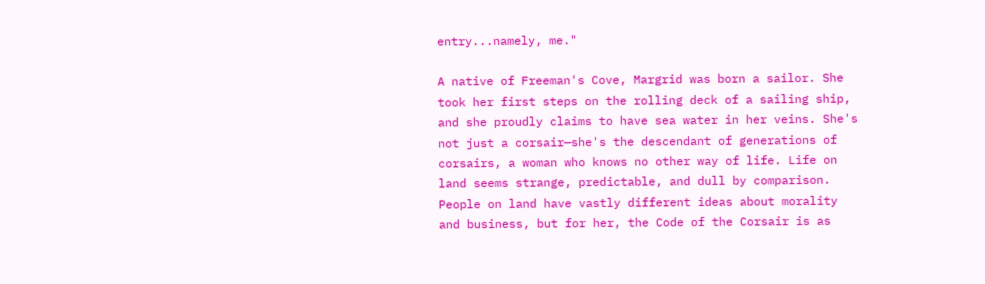entry...namely, me."

A native of Freeman's Cove, Margrid was born a sailor. She took her first steps on the rolling deck of a sailing ship, and she proudly claims to have sea water in her veins. She's not just a corsair—she's the descendant of generations of corsairs, a woman who knows no other way of life. Life on land seems strange, predictable, and dull by comparison. People on land have vastly different ideas about morality and business, but for her, the Code of the Corsair is as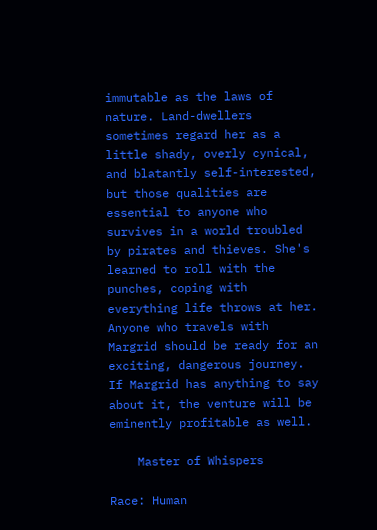immutable as the laws of nature. Land-dwellers sometimes regard her as a little shady, overly cynical, and blatantly self-interested, but those qualities are essential to anyone who survives in a world troubled by pirates and thieves. She's learned to roll with the punches, coping with everything life throws at her. Anyone who travels with Margrid should be ready for an exciting, dangerous journey. If Margrid has anything to say about it, the venture will be eminently profitable as well.

    Master of Whispers

Race: Human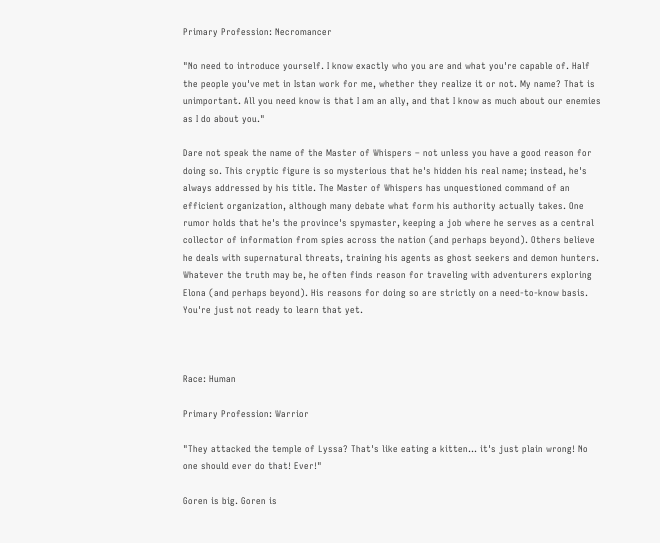Primary Profession: Necromancer

"No need to introduce yourself. I know exactly who you are and what you're capable of. Half the people you've met in Istan work for me, whether they realize it or not. My name? That is unimportant. All you need know is that I am an ally, and that I know as much about our enemies as I do about you."

Dare not speak the name of the Master of Whispers – not unless you have a good reason for doing so. This cryptic figure is so mysterious that he's hidden his real name; instead, he's always addressed by his title. The Master of Whispers has unquestioned command of an efficient organization, although many debate what form his authority actually takes. One rumor holds that he's the province's spymaster, keeping a job where he serves as a central collector of information from spies across the nation (and perhaps beyond). Others believe he deals with supernatural threats, training his agents as ghost seekers and demon hunters. Whatever the truth may be, he often finds reason for traveling with adventurers exploring Elona (and perhaps beyond). His reasons for doing so are strictly on a need-to-know basis. You're just not ready to learn that yet.



Race: Human

Primary Profession: Warrior

"They attacked the temple of Lyssa? That's like eating a kitten... it's just plain wrong! No one should ever do that! Ever!"

Goren is big. Goren is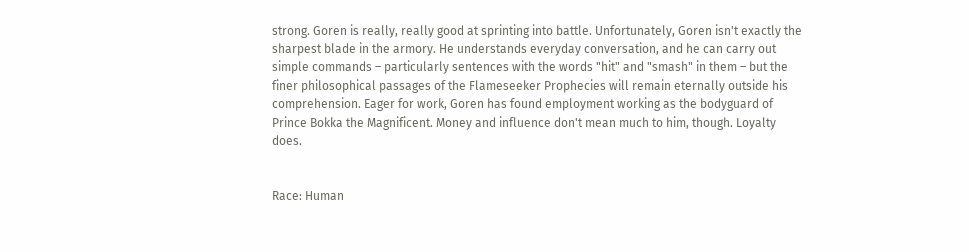strong. Goren is really, really good at sprinting into battle. Unfortunately, Goren isn't exactly the sharpest blade in the armory. He understands everyday conversation, and he can carry out simple commands – particularly sentences with the words "hit" and "smash" in them – but the finer philosophical passages of the Flameseeker Prophecies will remain eternally outside his comprehension. Eager for work, Goren has found employment working as the bodyguard of Prince Bokka the Magnificent. Money and influence don't mean much to him, though. Loyalty does.


Race: Human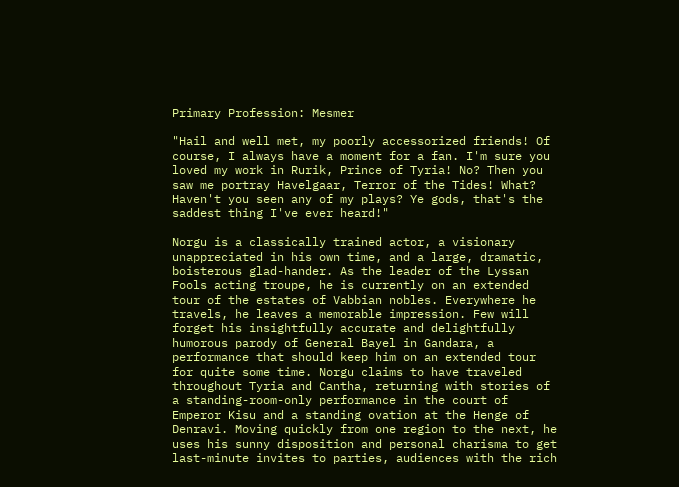Primary Profession: Mesmer

"Hail and well met, my poorly accessorized friends! Of course, I always have a moment for a fan. I'm sure you loved my work in Rurik, Prince of Tyria! No? Then you saw me portray Havelgaar, Terror of the Tides! What? Haven't you seen any of my plays? Ye gods, that's the saddest thing I've ever heard!"

Norgu is a classically trained actor, a visionary unappreciated in his own time, and a large, dramatic, boisterous glad-hander. As the leader of the Lyssan Fools acting troupe, he is currently on an extended tour of the estates of Vabbian nobles. Everywhere he travels, he leaves a memorable impression. Few will forget his insightfully accurate and delightfully humorous parody of General Bayel in Gandara, a performance that should keep him on an extended tour for quite some time. Norgu claims to have traveled throughout Tyria and Cantha, returning with stories of a standing-room-only performance in the court of Emperor Kisu and a standing ovation at the Henge of Denravi. Moving quickly from one region to the next, he uses his sunny disposition and personal charisma to get last-minute invites to parties, audiences with the rich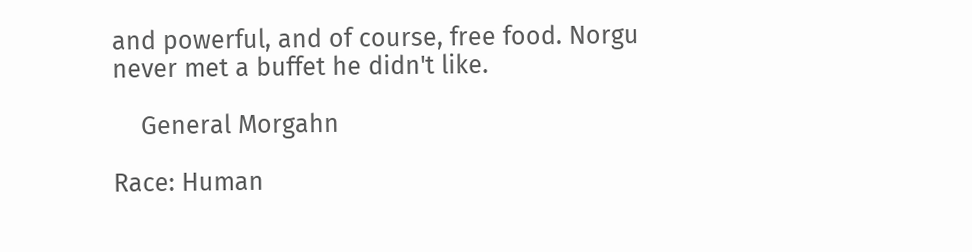and powerful, and of course, free food. Norgu never met a buffet he didn't like.

    General Morgahn

Race: Human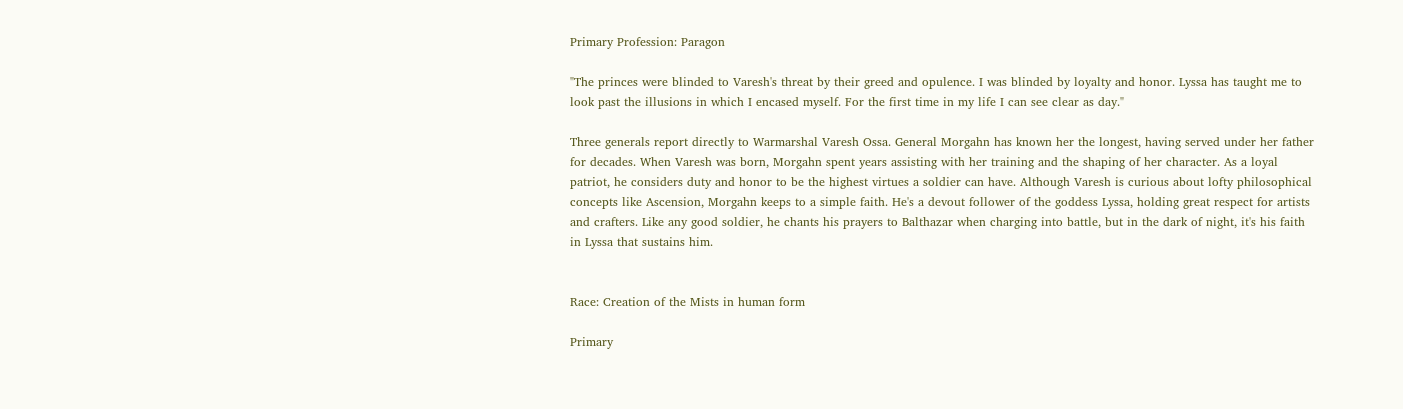Primary Profession: Paragon

"The princes were blinded to Varesh's threat by their greed and opulence. I was blinded by loyalty and honor. Lyssa has taught me to look past the illusions in which I encased myself. For the first time in my life I can see clear as day."

Three generals report directly to Warmarshal Varesh Ossa. General Morgahn has known her the longest, having served under her father for decades. When Varesh was born, Morgahn spent years assisting with her training and the shaping of her character. As a loyal patriot, he considers duty and honor to be the highest virtues a soldier can have. Although Varesh is curious about lofty philosophical concepts like Ascension, Morgahn keeps to a simple faith. He's a devout follower of the goddess Lyssa, holding great respect for artists and crafters. Like any good soldier, he chants his prayers to Balthazar when charging into battle, but in the dark of night, it's his faith in Lyssa that sustains him.


Race: Creation of the Mists in human form

Primary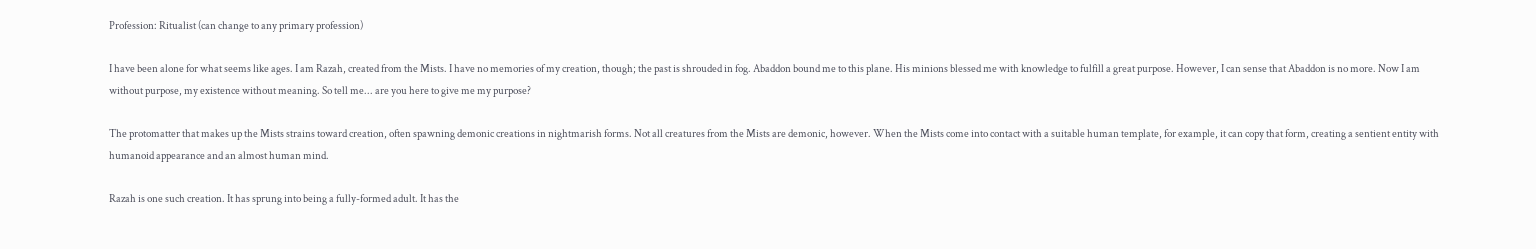Profession: Ritualist (can change to any primary profession)

I have been alone for what seems like ages. I am Razah, created from the Mists. I have no memories of my creation, though; the past is shrouded in fog. Abaddon bound me to this plane. His minions blessed me with knowledge to fulfill a great purpose. However, I can sense that Abaddon is no more. Now I am without purpose, my existence without meaning. So tell me... are you here to give me my purpose?

The protomatter that makes up the Mists strains toward creation, often spawning demonic creations in nightmarish forms. Not all creatures from the Mists are demonic, however. When the Mists come into contact with a suitable human template, for example, it can copy that form, creating a sentient entity with humanoid appearance and an almost human mind.

Razah is one such creation. It has sprung into being a fully-formed adult. It has the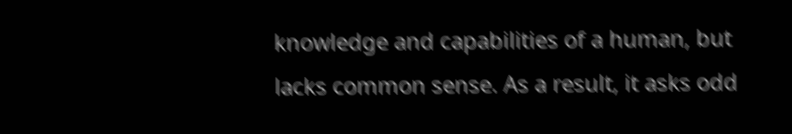knowledge and capabilities of a human, but lacks common sense. As a result, it asks odd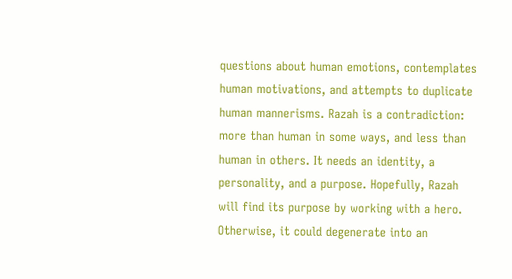questions about human emotions, contemplates human motivations, and attempts to duplicate human mannerisms. Razah is a contradiction: more than human in some ways, and less than human in others. It needs an identity, a personality, and a purpose. Hopefully, Razah will find its purpose by working with a hero. Otherwise, it could degenerate into an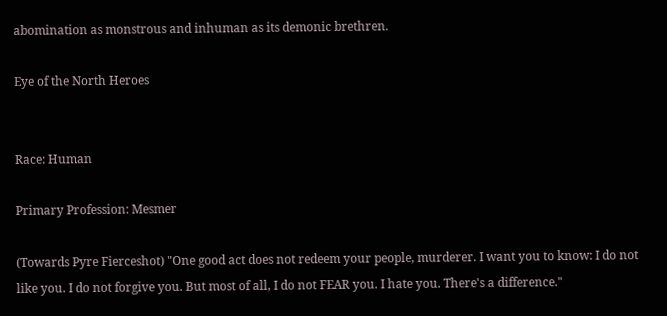abomination as monstrous and inhuman as its demonic brethren.

Eye of the North Heroes


Race: Human

Primary Profession: Mesmer

(Towards Pyre Fierceshot) "One good act does not redeem your people, murderer. I want you to know: I do not like you. I do not forgive you. But most of all, I do not FEAR you. I hate you. There's a difference."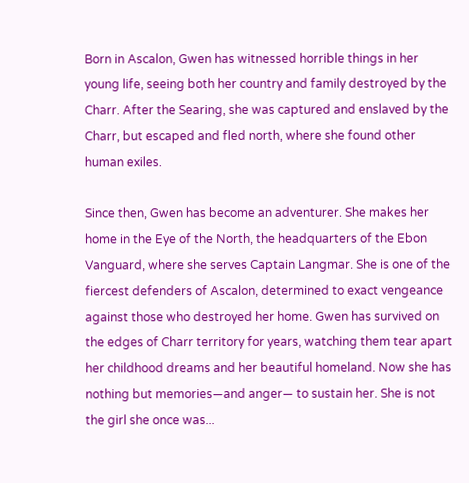Born in Ascalon, Gwen has witnessed horrible things in her young life, seeing both her country and family destroyed by the Charr. After the Searing, she was captured and enslaved by the Charr, but escaped and fled north, where she found other human exiles.

Since then, Gwen has become an adventurer. She makes her home in the Eye of the North, the headquarters of the Ebon Vanguard, where she serves Captain Langmar. She is one of the fiercest defenders of Ascalon, determined to exact vengeance against those who destroyed her home. Gwen has survived on the edges of Charr territory for years, watching them tear apart her childhood dreams and her beautiful homeland. Now she has nothing but memories—and anger— to sustain her. She is not the girl she once was...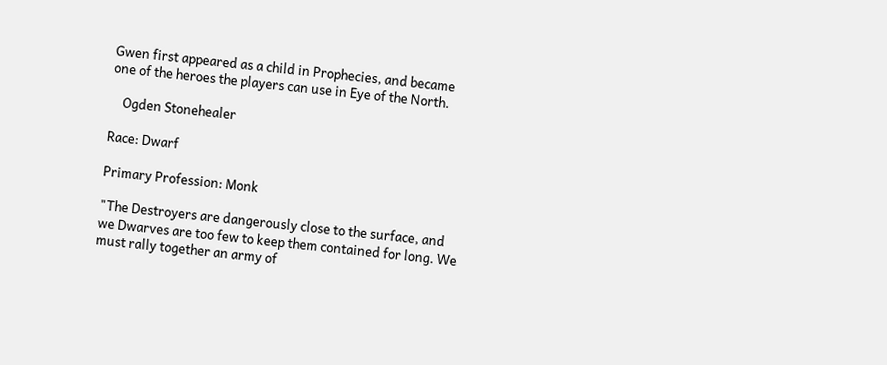Gwen first appeared as a child in Prophecies, and became one of the heroes the players can use in Eye of the North.

    Ogden Stonehealer

Race: Dwarf

Primary Profession: Monk

"The Destroyers are dangerously close to the surface, and we Dwarves are too few to keep them contained for long. We must rally together an army of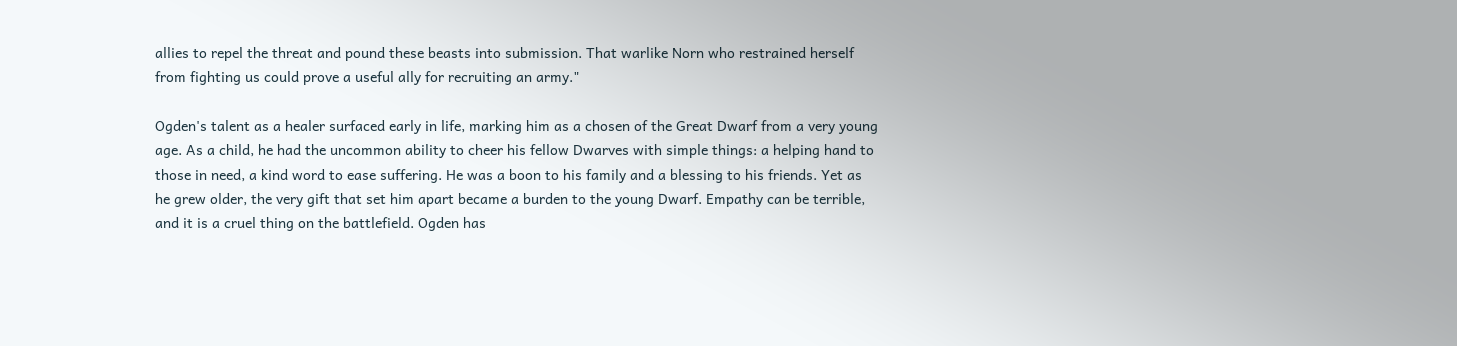allies to repel the threat and pound these beasts into submission. That warlike Norn who restrained herself from fighting us could prove a useful ally for recruiting an army."

Ogden's talent as a healer surfaced early in life, marking him as a chosen of the Great Dwarf from a very young age. As a child, he had the uncommon ability to cheer his fellow Dwarves with simple things: a helping hand to those in need, a kind word to ease suffering. He was a boon to his family and a blessing to his friends. Yet as he grew older, the very gift that set him apart became a burden to the young Dwarf. Empathy can be terrible, and it is a cruel thing on the battlefield. Ogden has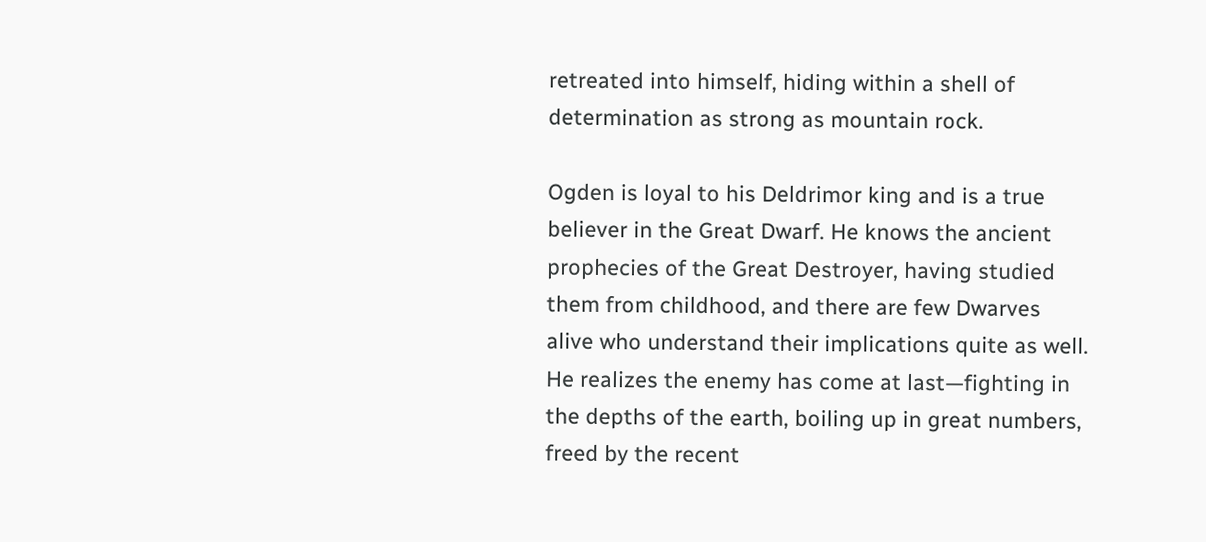retreated into himself, hiding within a shell of determination as strong as mountain rock.

Ogden is loyal to his Deldrimor king and is a true believer in the Great Dwarf. He knows the ancient prophecies of the Great Destroyer, having studied them from childhood, and there are few Dwarves alive who understand their implications quite as well. He realizes the enemy has come at last—fighting in the depths of the earth, boiling up in great numbers, freed by the recent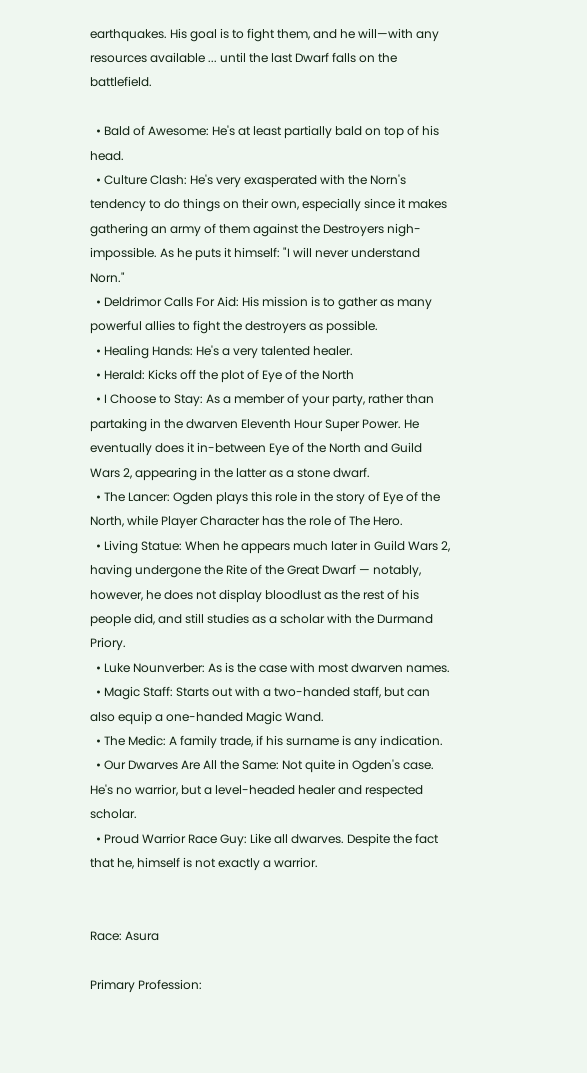earthquakes. His goal is to fight them, and he will—with any resources available ... until the last Dwarf falls on the battlefield.

  • Bald of Awesome: He's at least partially bald on top of his head.
  • Culture Clash: He's very exasperated with the Norn's tendency to do things on their own, especially since it makes gathering an army of them against the Destroyers nigh-impossible. As he puts it himself: "I will never understand Norn."
  • Deldrimor Calls For Aid: His mission is to gather as many powerful allies to fight the destroyers as possible.
  • Healing Hands: He's a very talented healer.
  • Herald: Kicks off the plot of Eye of the North
  • I Choose to Stay: As a member of your party, rather than partaking in the dwarven Eleventh Hour Super Power. He eventually does it in-between Eye of the North and Guild Wars 2, appearing in the latter as a stone dwarf.
  • The Lancer: Ogden plays this role in the story of Eye of the North, while Player Character has the role of The Hero.
  • Living Statue: When he appears much later in Guild Wars 2, having undergone the Rite of the Great Dwarf — notably, however, he does not display bloodlust as the rest of his people did, and still studies as a scholar with the Durmand Priory.
  • Luke Nounverber: As is the case with most dwarven names.
  • Magic Staff: Starts out with a two-handed staff, but can also equip a one-handed Magic Wand.
  • The Medic: A family trade, if his surname is any indication.
  • Our Dwarves Are All the Same: Not quite in Ogden's case. He's no warrior, but a level-headed healer and respected scholar.
  • Proud Warrior Race Guy: Like all dwarves. Despite the fact that he, himself is not exactly a warrior.


Race: Asura

Primary Profession: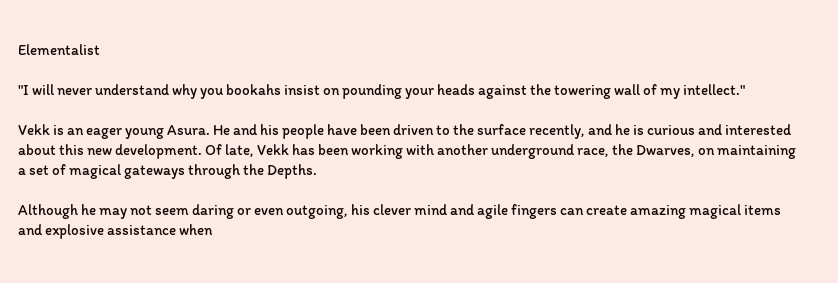Elementalist

"I will never understand why you bookahs insist on pounding your heads against the towering wall of my intellect."

Vekk is an eager young Asura. He and his people have been driven to the surface recently, and he is curious and interested about this new development. Of late, Vekk has been working with another underground race, the Dwarves, on maintaining a set of magical gateways through the Depths.

Although he may not seem daring or even outgoing, his clever mind and agile fingers can create amazing magical items and explosive assistance when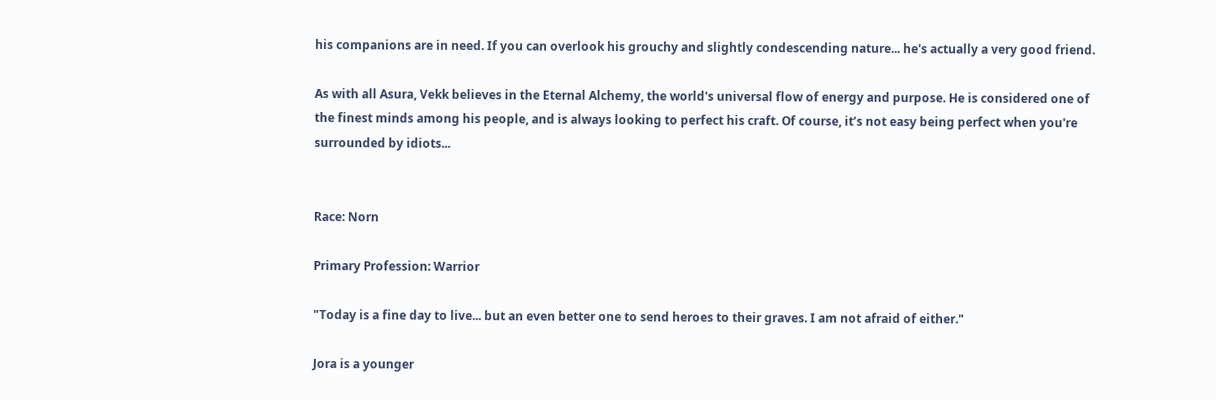his companions are in need. If you can overlook his grouchy and slightly condescending nature... he's actually a very good friend.

As with all Asura, Vekk believes in the Eternal Alchemy, the world's universal flow of energy and purpose. He is considered one of the finest minds among his people, and is always looking to perfect his craft. Of course, it’s not easy being perfect when you're surrounded by idiots...


Race: Norn

Primary Profession: Warrior

"Today is a fine day to live... but an even better one to send heroes to their graves. I am not afraid of either."

Jora is a younger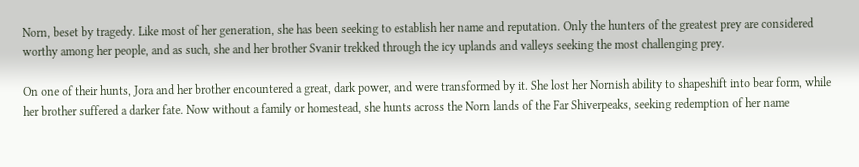Norn, beset by tragedy. Like most of her generation, she has been seeking to establish her name and reputation. Only the hunters of the greatest prey are considered worthy among her people, and as such, she and her brother Svanir trekked through the icy uplands and valleys seeking the most challenging prey.

On one of their hunts, Jora and her brother encountered a great, dark power, and were transformed by it. She lost her Nornish ability to shapeshift into bear form, while her brother suffered a darker fate. Now without a family or homestead, she hunts across the Norn lands of the Far Shiverpeaks, seeking redemption of her name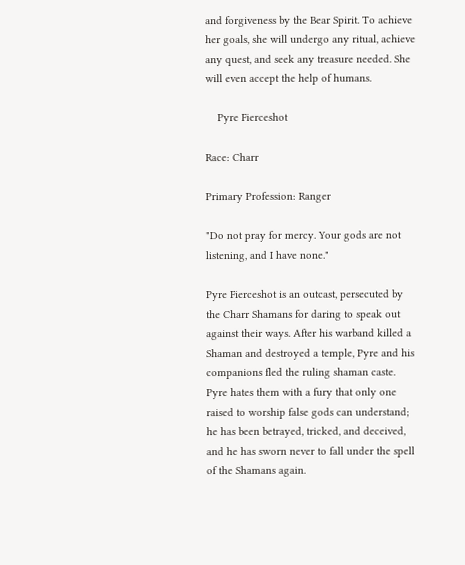and forgiveness by the Bear Spirit. To achieve her goals, she will undergo any ritual, achieve any quest, and seek any treasure needed. She will even accept the help of humans.

    Pyre Fierceshot

Race: Charr

Primary Profession: Ranger

"Do not pray for mercy. Your gods are not listening, and I have none."

Pyre Fierceshot is an outcast, persecuted by the Charr Shamans for daring to speak out against their ways. After his warband killed a Shaman and destroyed a temple, Pyre and his companions fled the ruling shaman caste. Pyre hates them with a fury that only one raised to worship false gods can understand; he has been betrayed, tricked, and deceived, and he has sworn never to fall under the spell of the Shamans again.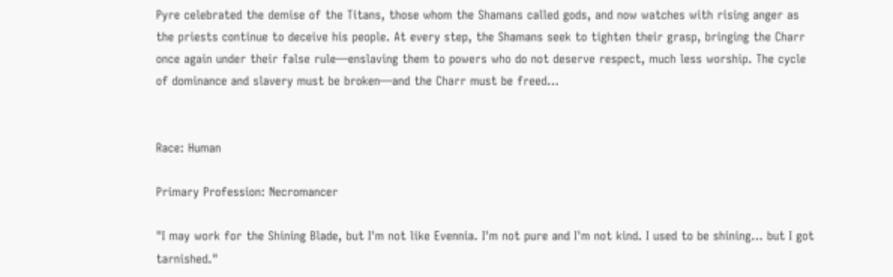Pyre celebrated the demise of the Titans, those whom the Shamans called gods, and now watches with rising anger as the priests continue to deceive his people. At every step, the Shamans seek to tighten their grasp, bringing the Charr once again under their false rule—enslaving them to powers who do not deserve respect, much less worship. The cycle of dominance and slavery must be broken—and the Charr must be freed...


Race: Human

Primary Profession: Necromancer

"I may work for the Shining Blade, but I'm not like Evennia. I'm not pure and I'm not kind. I used to be shining... but I got tarnished."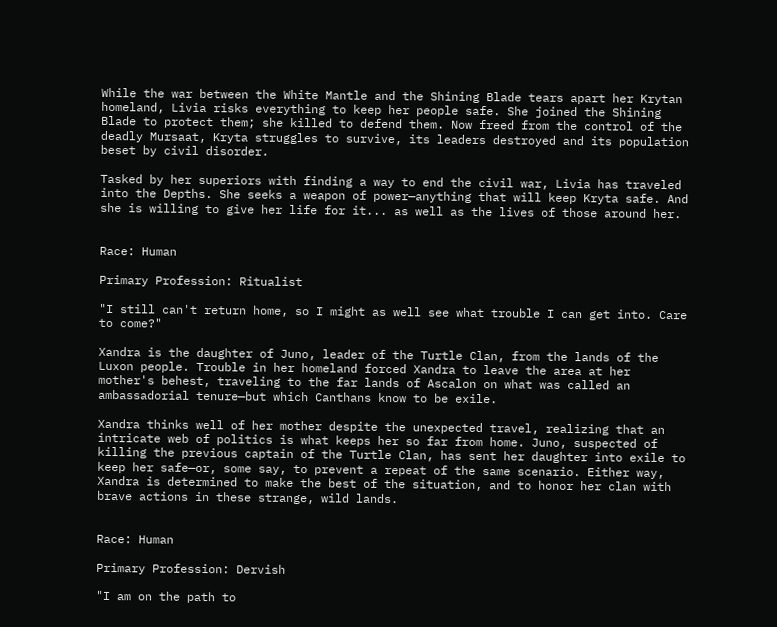While the war between the White Mantle and the Shining Blade tears apart her Krytan homeland, Livia risks everything to keep her people safe. She joined the Shining Blade to protect them; she killed to defend them. Now freed from the control of the deadly Mursaat, Kryta struggles to survive, its leaders destroyed and its population beset by civil disorder.

Tasked by her superiors with finding a way to end the civil war, Livia has traveled into the Depths. She seeks a weapon of power—anything that will keep Kryta safe. And she is willing to give her life for it... as well as the lives of those around her.


Race: Human

Primary Profession: Ritualist

"I still can't return home, so I might as well see what trouble I can get into. Care to come?"

Xandra is the daughter of Juno, leader of the Turtle Clan, from the lands of the Luxon people. Trouble in her homeland forced Xandra to leave the area at her mother's behest, traveling to the far lands of Ascalon on what was called an ambassadorial tenure—but which Canthans know to be exile.

Xandra thinks well of her mother despite the unexpected travel, realizing that an intricate web of politics is what keeps her so far from home. Juno, suspected of killing the previous captain of the Turtle Clan, has sent her daughter into exile to keep her safe—or, some say, to prevent a repeat of the same scenario. Either way, Xandra is determined to make the best of the situation, and to honor her clan with brave actions in these strange, wild lands.


Race: Human

Primary Profession: Dervish

"I am on the path to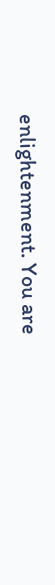enlightenment. You are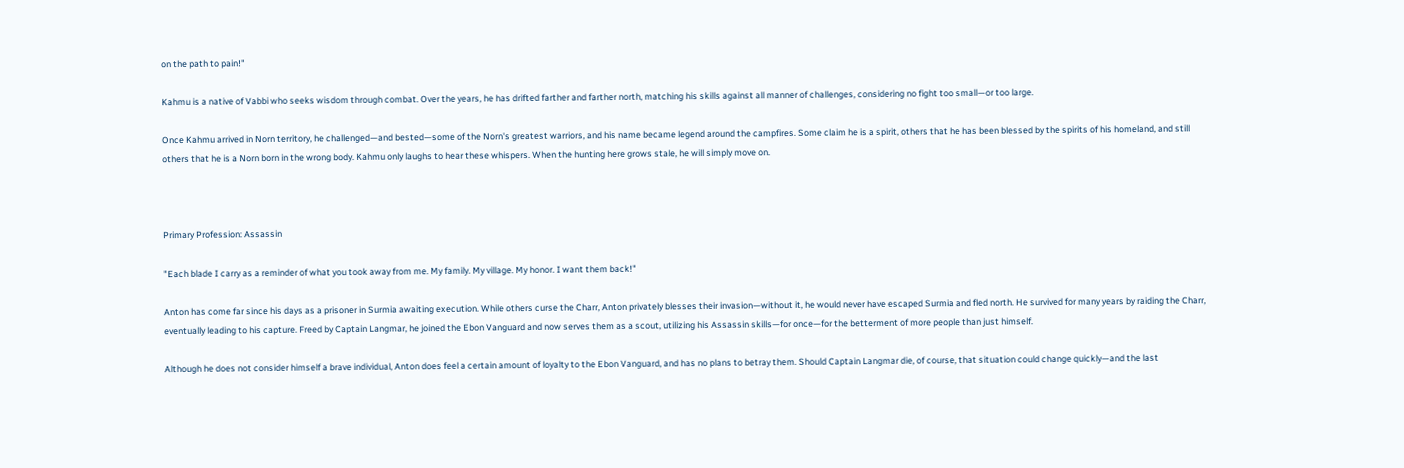on the path to pain!"

Kahmu is a native of Vabbi who seeks wisdom through combat. Over the years, he has drifted farther and farther north, matching his skills against all manner of challenges, considering no fight too small—or too large.

Once Kahmu arrived in Norn territory, he challenged—and bested—some of the Norn's greatest warriors, and his name became legend around the campfires. Some claim he is a spirit, others that he has been blessed by the spirits of his homeland, and still others that he is a Norn born in the wrong body. Kahmu only laughs to hear these whispers. When the hunting here grows stale, he will simply move on.



Primary Profession: Assassin

"Each blade I carry as a reminder of what you took away from me. My family. My village. My honor. I want them back!"

Anton has come far since his days as a prisoner in Surmia awaiting execution. While others curse the Charr, Anton privately blesses their invasion—without it, he would never have escaped Surmia and fled north. He survived for many years by raiding the Charr, eventually leading to his capture. Freed by Captain Langmar, he joined the Ebon Vanguard and now serves them as a scout, utilizing his Assassin skills—for once—for the betterment of more people than just himself.

Although he does not consider himself a brave individual, Anton does feel a certain amount of loyalty to the Ebon Vanguard, and has no plans to betray them. Should Captain Langmar die, of course, that situation could change quickly—and the last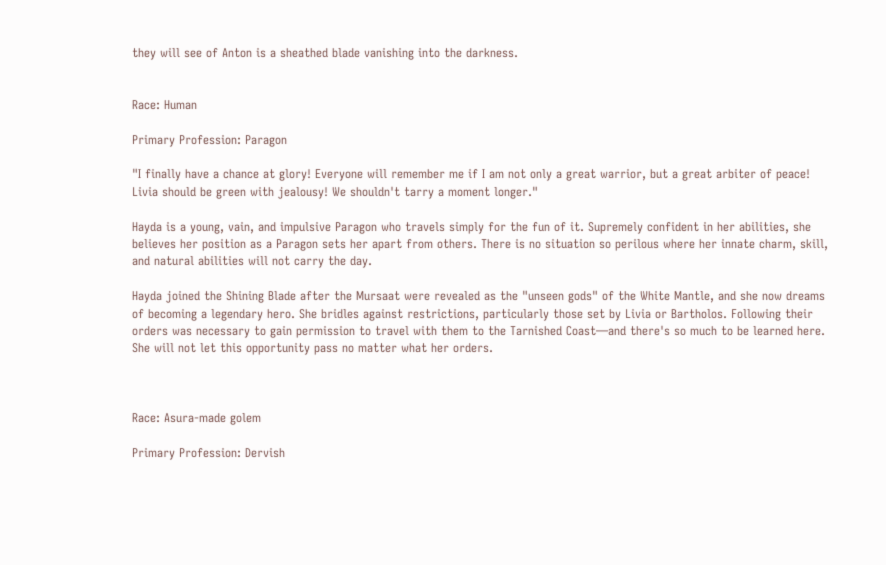they will see of Anton is a sheathed blade vanishing into the darkness.


Race: Human

Primary Profession: Paragon

"I finally have a chance at glory! Everyone will remember me if I am not only a great warrior, but a great arbiter of peace! Livia should be green with jealousy! We shouldn't tarry a moment longer."

Hayda is a young, vain, and impulsive Paragon who travels simply for the fun of it. Supremely confident in her abilities, she believes her position as a Paragon sets her apart from others. There is no situation so perilous where her innate charm, skill, and natural abilities will not carry the day.

Hayda joined the Shining Blade after the Mursaat were revealed as the "unseen gods" of the White Mantle, and she now dreams of becoming a legendary hero. She bridles against restrictions, particularly those set by Livia or Bartholos. Following their orders was necessary to gain permission to travel with them to the Tarnished Coast—and there's so much to be learned here. She will not let this opportunity pass no matter what her orders.



Race: Asura-made golem

Primary Profession: Dervish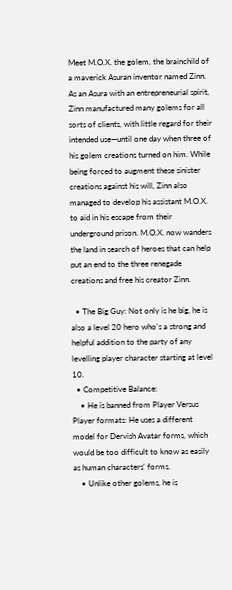Meet M.O.X. the golem, the brainchild of a maverick Asuran inventor named Zinn. As an Asura with an entrepreneurial spirit, Zinn manufactured many golems for all sorts of clients, with little regard for their intended use—until one day when three of his golem creations turned on him. While being forced to augment these sinister creations against his will, Zinn also managed to develop his assistant M.O.X. to aid in his escape from their underground prison. M.O.X. now wanders the land in search of heroes that can help put an end to the three renegade creations and free his creator Zinn.

  • The Big Guy: Not only is he big, he is also a level 20 hero who's a strong and helpful addition to the party of any levelling player character starting at level 10.
  • Competitive Balance:
    • He is banned from Player Versus Player formats: He uses a different model for Dervish Avatar forms, which would be too difficult to know as easily as human characters' forms.
    • Unlike other golems, he is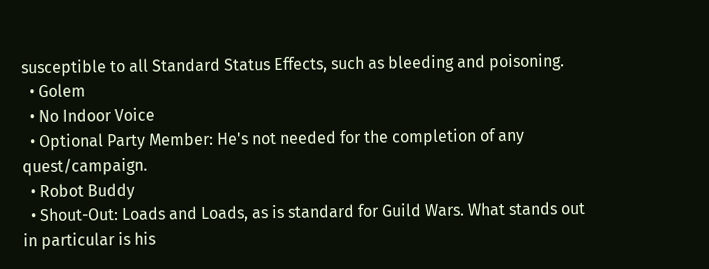susceptible to all Standard Status Effects, such as bleeding and poisoning.
  • Golem
  • No Indoor Voice
  • Optional Party Member: He's not needed for the completion of any quest/campaign.
  • Robot Buddy
  • Shout-Out: Loads and Loads, as is standard for Guild Wars. What stands out in particular is his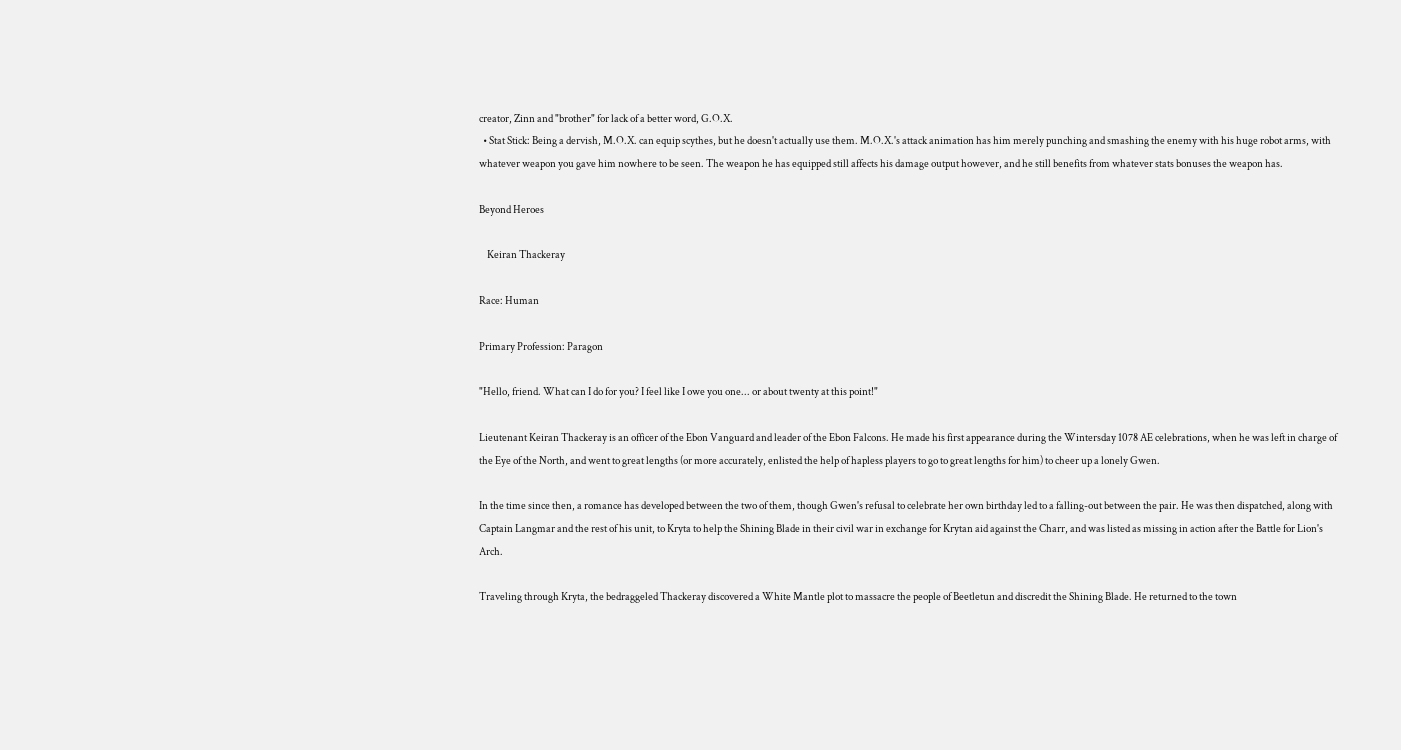creator, Zinn and "brother" for lack of a better word, G.O.X.
  • Stat Stick: Being a dervish, M.O.X. can equip scythes, but he doesn't actually use them. M.O.X.'s attack animation has him merely punching and smashing the enemy with his huge robot arms, with whatever weapon you gave him nowhere to be seen. The weapon he has equipped still affects his damage output however, and he still benefits from whatever stats bonuses the weapon has.

Beyond Heroes

    Keiran Thackeray

Race: Human

Primary Profession: Paragon

"Hello, friend. What can I do for you? I feel like I owe you one... or about twenty at this point!"

Lieutenant Keiran Thackeray is an officer of the Ebon Vanguard and leader of the Ebon Falcons. He made his first appearance during the Wintersday 1078 AE celebrations, when he was left in charge of the Eye of the North, and went to great lengths (or more accurately, enlisted the help of hapless players to go to great lengths for him) to cheer up a lonely Gwen.

In the time since then, a romance has developed between the two of them, though Gwen's refusal to celebrate her own birthday led to a falling-out between the pair. He was then dispatched, along with Captain Langmar and the rest of his unit, to Kryta to help the Shining Blade in their civil war in exchange for Krytan aid against the Charr, and was listed as missing in action after the Battle for Lion's Arch.

Traveling through Kryta, the bedraggeled Thackeray discovered a White Mantle plot to massacre the people of Beetletun and discredit the Shining Blade. He returned to the town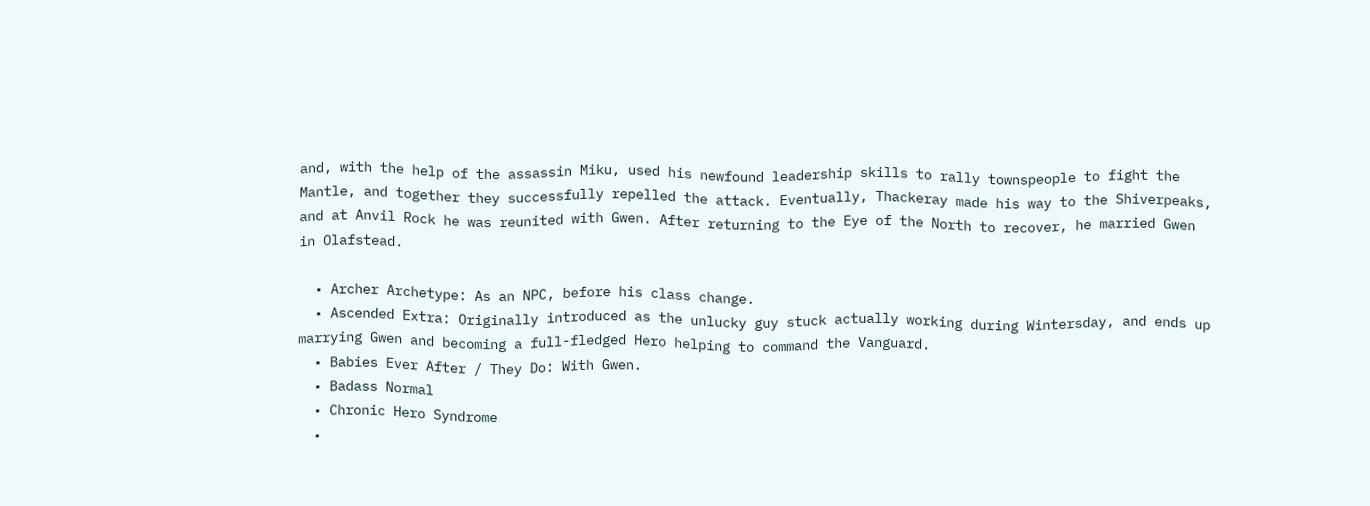and, with the help of the assassin Miku, used his newfound leadership skills to rally townspeople to fight the Mantle, and together they successfully repelled the attack. Eventually, Thackeray made his way to the Shiverpeaks, and at Anvil Rock he was reunited with Gwen. After returning to the Eye of the North to recover, he married Gwen in Olafstead.

  • Archer Archetype: As an NPC, before his class change.
  • Ascended Extra: Originally introduced as the unlucky guy stuck actually working during Wintersday, and ends up marrying Gwen and becoming a full-fledged Hero helping to command the Vanguard.
  • Babies Ever After / They Do: With Gwen.
  • Badass Normal
  • Chronic Hero Syndrome
  •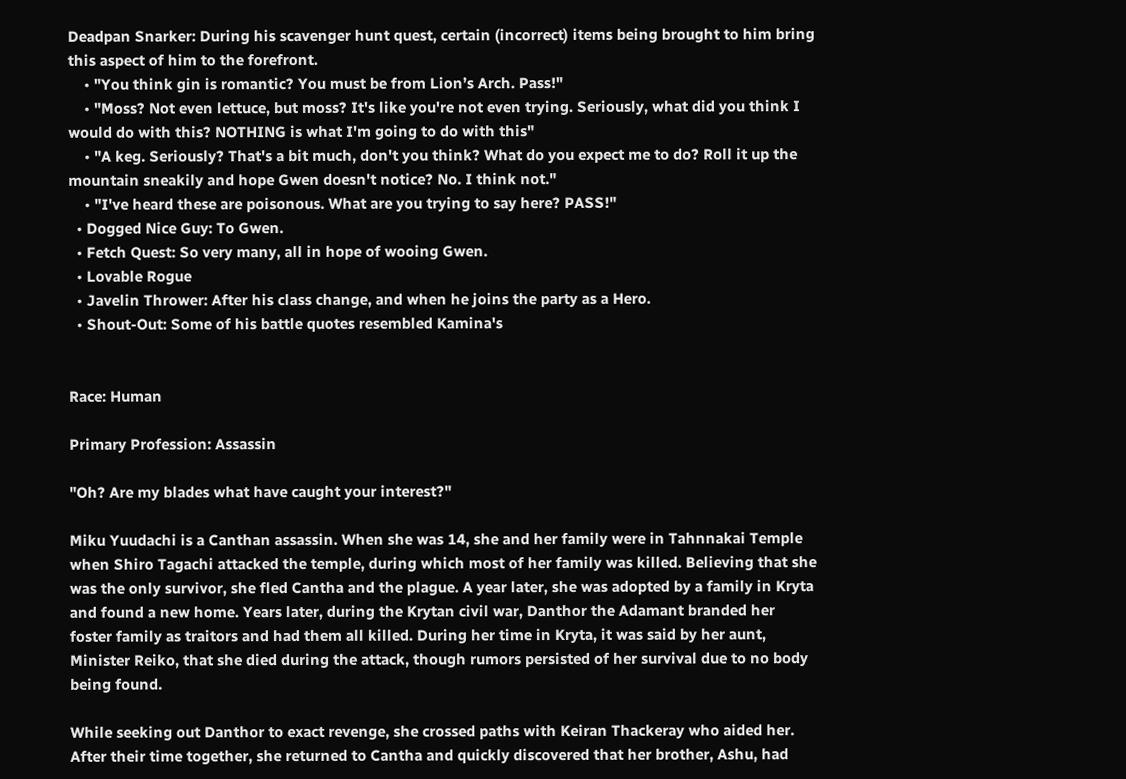Deadpan Snarker: During his scavenger hunt quest, certain (incorrect) items being brought to him bring this aspect of him to the forefront.
    • "You think gin is romantic? You must be from Lion’s Arch. Pass!"
    • "Moss? Not even lettuce, but moss? It's like you're not even trying. Seriously, what did you think I would do with this? NOTHING is what I'm going to do with this"
    • "A keg. Seriously? That's a bit much, don't you think? What do you expect me to do? Roll it up the mountain sneakily and hope Gwen doesn't notice? No. I think not."
    • "I've heard these are poisonous. What are you trying to say here? PASS!"
  • Dogged Nice Guy: To Gwen.
  • Fetch Quest: So very many, all in hope of wooing Gwen.
  • Lovable Rogue
  • Javelin Thrower: After his class change, and when he joins the party as a Hero.
  • Shout-Out: Some of his battle quotes resembled Kamina's


Race: Human

Primary Profession: Assassin

"Oh? Are my blades what have caught your interest?"

Miku Yuudachi is a Canthan assassin. When she was 14, she and her family were in Tahnnakai Temple when Shiro Tagachi attacked the temple, during which most of her family was killed. Believing that she was the only survivor, she fled Cantha and the plague. A year later, she was adopted by a family in Kryta and found a new home. Years later, during the Krytan civil war, Danthor the Adamant branded her foster family as traitors and had them all killed. During her time in Kryta, it was said by her aunt, Minister Reiko, that she died during the attack, though rumors persisted of her survival due to no body being found.

While seeking out Danthor to exact revenge, she crossed paths with Keiran Thackeray who aided her. After their time together, she returned to Cantha and quickly discovered that her brother, Ashu, had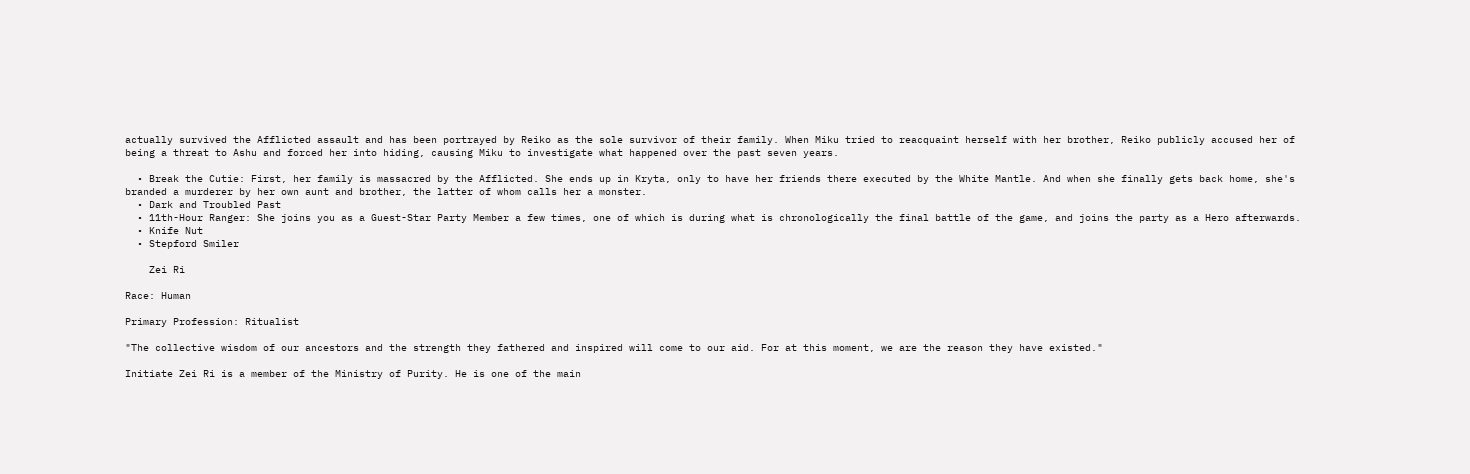actually survived the Afflicted assault and has been portrayed by Reiko as the sole survivor of their family. When Miku tried to reacquaint herself with her brother, Reiko publicly accused her of being a threat to Ashu and forced her into hiding, causing Miku to investigate what happened over the past seven years.

  • Break the Cutie: First, her family is massacred by the Afflicted. She ends up in Kryta, only to have her friends there executed by the White Mantle. And when she finally gets back home, she's branded a murderer by her own aunt and brother, the latter of whom calls her a monster.
  • Dark and Troubled Past
  • 11th-Hour Ranger: She joins you as a Guest-Star Party Member a few times, one of which is during what is chronologically the final battle of the game, and joins the party as a Hero afterwards.
  • Knife Nut
  • Stepford Smiler

    Zei Ri

Race: Human

Primary Profession: Ritualist

"The collective wisdom of our ancestors and the strength they fathered and inspired will come to our aid. For at this moment, we are the reason they have existed."

Initiate Zei Ri is a member of the Ministry of Purity. He is one of the main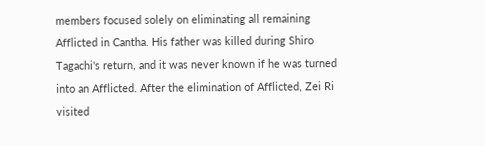members focused solely on eliminating all remaining Afflicted in Cantha. His father was killed during Shiro Tagachi's return, and it was never known if he was turned into an Afflicted. After the elimination of Afflicted, Zei Ri visited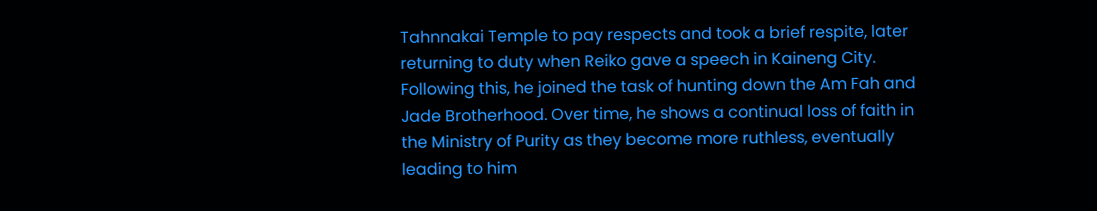Tahnnakai Temple to pay respects and took a brief respite, later returning to duty when Reiko gave a speech in Kaineng City. Following this, he joined the task of hunting down the Am Fah and Jade Brotherhood. Over time, he shows a continual loss of faith in the Ministry of Purity as they become more ruthless, eventually leading to him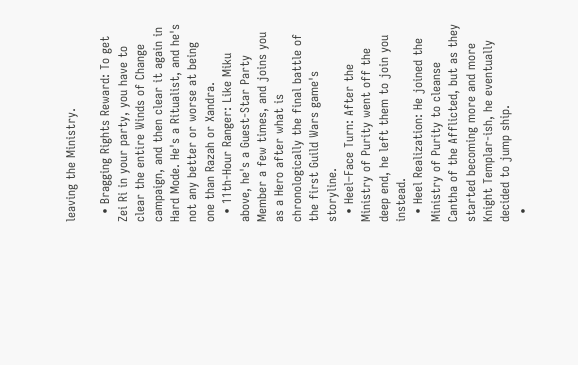leaving the Ministry.

  • Bragging Rights Reward: To get Zei Ri in your party, you have to clear the entire Winds of Change campaign, and then clear it again in Hard Mode. He's a Ritualist, and he's not any better or worse at being one than Razah or Xandra.
  • 11th-Hour Ranger: Like Miku above, he's a Guest-Star Party Member a few times, and joins you as a Hero after what is chronologically the final battle of the first Guild Wars game's storyline.
  • Heel–Face Turn: After the Ministry of Purity went off the deep end, he left them to join you instead.
  • Heel Realization: He joined the Ministry of Purity to cleanse Cantha of the Afflicted, but as they started becoming more and more Knight Templar-ish, he eventually decided to jump ship.
  •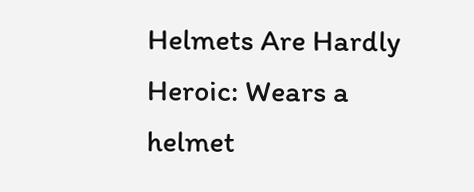Helmets Are Hardly Heroic: Wears a helmet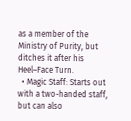as a member of the Ministry of Purity, but ditches it after his Heel–Face Turn.
  • Magic Staff: Starts out with a two-handed staff, but can also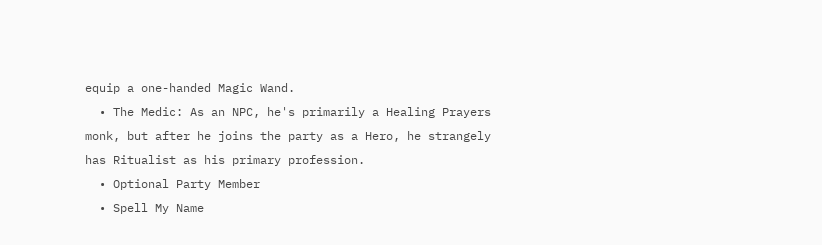equip a one-handed Magic Wand.
  • The Medic: As an NPC, he's primarily a Healing Prayers monk, but after he joins the party as a Hero, he strangely has Ritualist as his primary profession.
  • Optional Party Member
  • Spell My Name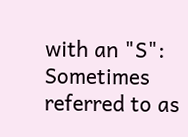with an "S": Sometimes referred to as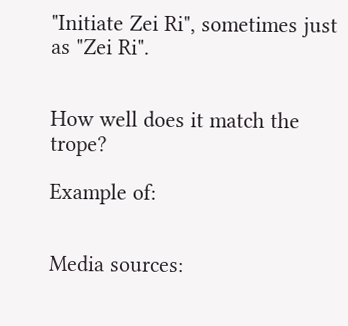"Initiate Zei Ri", sometimes just as "Zei Ri".


How well does it match the trope?

Example of:


Media sources: